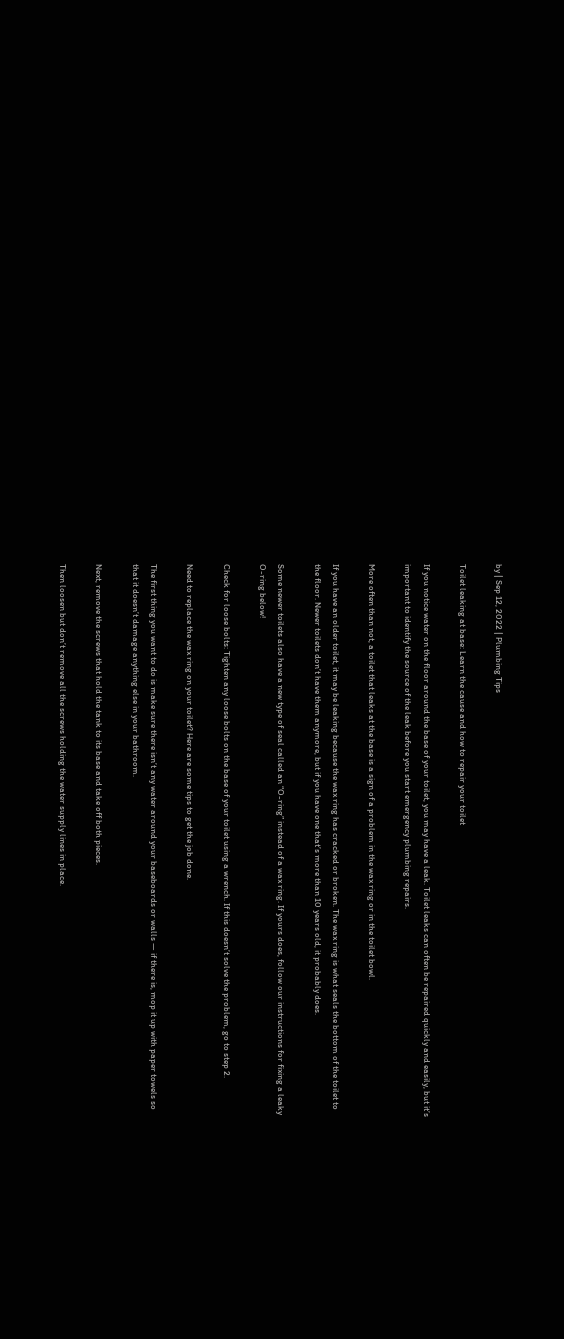by | Sep 12, 2022 | Plumbing Tips

Toilet leaking at base: Learn the cause and how to repair your toilet

If you notice water on the floor around the base of your toilet, you may have a leak. Toilet leaks can often be repaired quickly and easily, but it’s important to identify the source of the leak before you start emergency plumbing repairs.

More often than not, a toilet that leaks at the base is a sign of a problem in the wax ring or in the toilet bowl.

If you have an older toilet, it may be leaking because the wax ring has cracked or broken. The wax ring is what seals the bottom of the toilet to the floor. Newer toilets don’t have them anymore, but if you have one that’s more than 10 years old, it probably does.

Some newer toilets also have a new type of seal called an “O-ring” instead of a wax ring. If yours does, follow our instructions for fixing a leaky O-ring below!

Check for loose bolts: Tighten any loose bolts on the base of your toilet using a wrench. If this doesn’t solve the problem, go to step 2.

Need to replace the wax ring on your toilet? Here are some tips to get the job done.

The first thing you want to do is make sure there isn’t any water around your baseboards or walls — if there is, mop it up with paper towels so that it doesn’t damage anything else in your bathroom.

Next, remove the screws that hold the tank to its base and take off both pieces.

Then loosen but don’t remove all the screws holding the water supply lines in place.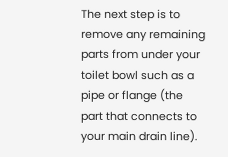The next step is to remove any remaining parts from under your toilet bowl such as a pipe or flange (the part that connects to your main drain line).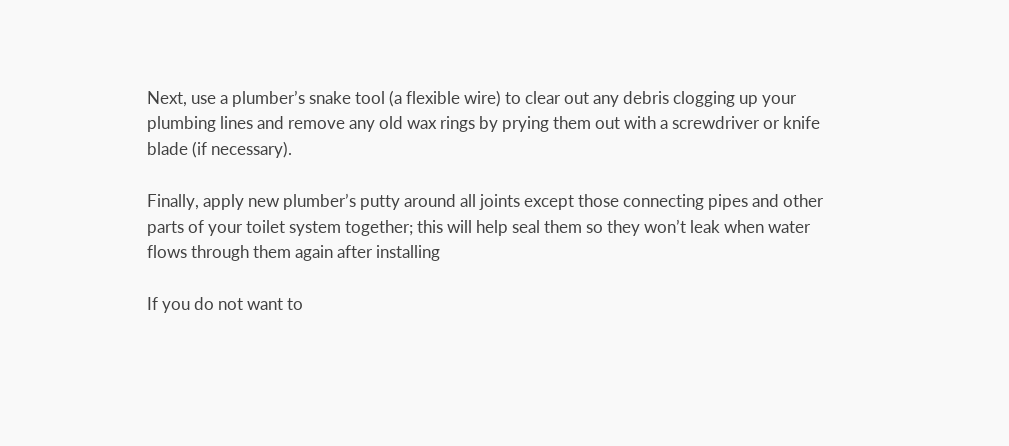Next, use a plumber’s snake tool (a flexible wire) to clear out any debris clogging up your plumbing lines and remove any old wax rings by prying them out with a screwdriver or knife blade (if necessary).

Finally, apply new plumber’s putty around all joints except those connecting pipes and other parts of your toilet system together; this will help seal them so they won’t leak when water flows through them again after installing

If you do not want to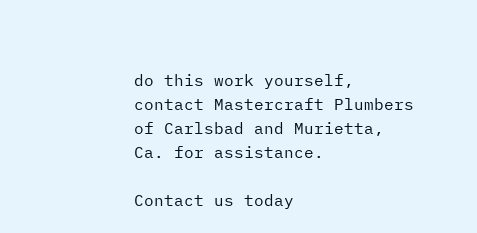do this work yourself, contact Mastercraft Plumbers of Carlsbad and Murietta, Ca. for assistance.

Contact us today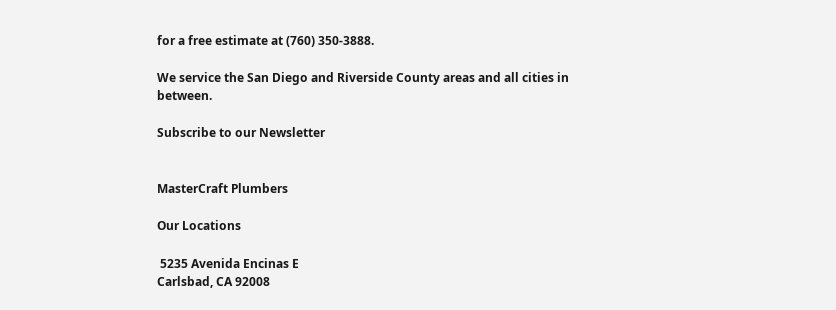for a free estimate at (760) 350-3888.

We service the San Diego and Riverside County areas and all cities in between.

Subscribe to our Newsletter


MasterCraft Plumbers

Our Locations

 5235 Avenida Encinas E
Carlsbad, CA 92008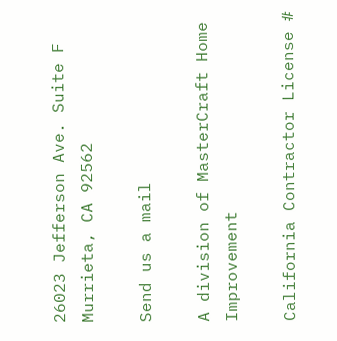26023 Jefferson Ave. Suite F
Murrieta, CA 92562

Send us a mail

A division of MasterCraft Home Improvement

California Contractor License #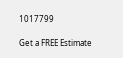1017799

Get a FREE Estimate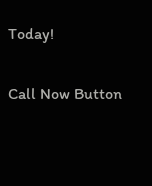Today!

Call Now Button